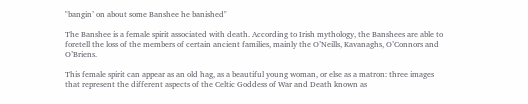"bangin’ on about some Banshee he banished"

The Banshee is a female spirit associated with death. According to Irish mythology, the Banshees are able to foretell the loss of the members of certain ancient families, mainly the O’Neills, Kavanaghs, O’Connors and O’Briens.

This female spirit can appear as an old hag, as a beautiful young woman, or else as a matron: three images that represent the different aspects of the Celtic Goddess of War and Death known as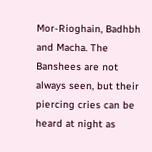Mor-Rioghain, Badhbh and Macha. The Banshees are not always seen, but their piercing cries can be heard at night as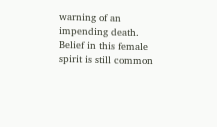warning of an impending death. Belief in this female spirit is still common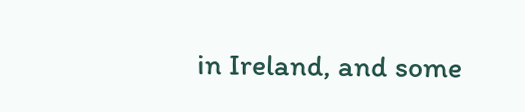in Ireland, and some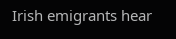Irish emigrants hear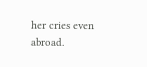her cries even abroad.